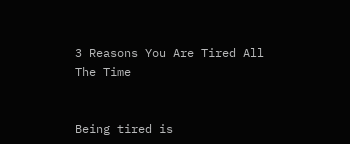3 Reasons You Are Tired All The Time


Being tired is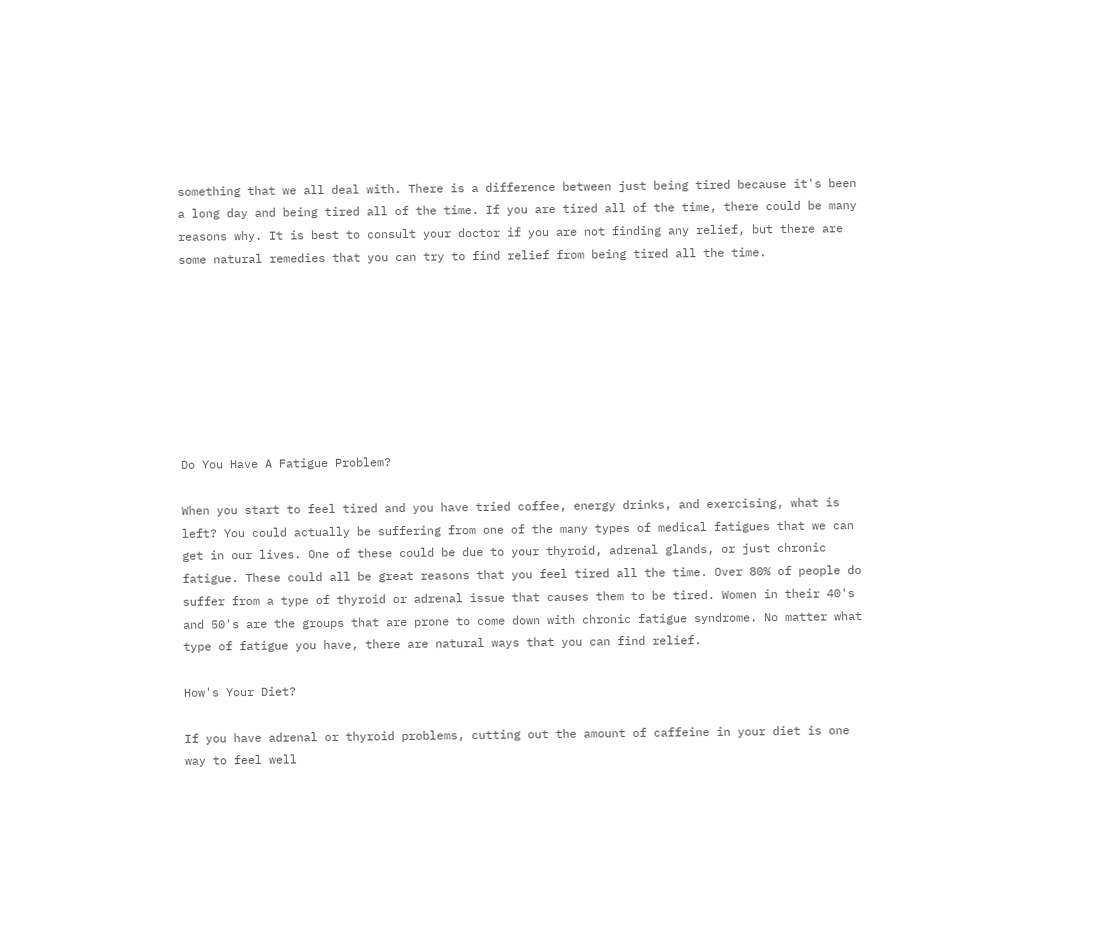something that we all deal with. There is a difference between just being tired because it's been a long day and being tired all of the time. If you are tired all of the time, there could be many reasons why. It is best to consult your doctor if you are not finding any relief, but there are some natural remedies that you can try to find relief from being tired all the time.








Do You Have A Fatigue Problem?

When you start to feel tired and you have tried coffee, energy drinks, and exercising, what is left? You could actually be suffering from one of the many types of medical fatigues that we can get in our lives. One of these could be due to your thyroid, adrenal glands, or just chronic fatigue. These could all be great reasons that you feel tired all the time. Over 80% of people do suffer from a type of thyroid or adrenal issue that causes them to be tired. Women in their 40's and 50's are the groups that are prone to come down with chronic fatigue syndrome. No matter what type of fatigue you have, there are natural ways that you can find relief.

How's Your Diet?

If you have adrenal or thyroid problems, cutting out the amount of caffeine in your diet is one way to feel well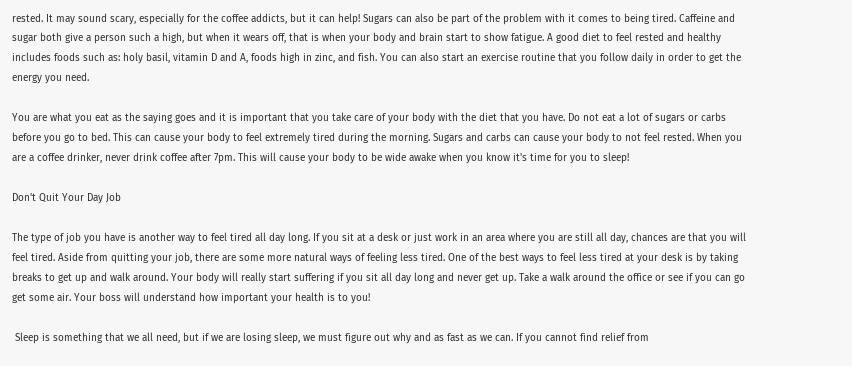rested. It may sound scary, especially for the coffee addicts, but it can help! Sugars can also be part of the problem with it comes to being tired. Caffeine and sugar both give a person such a high, but when it wears off, that is when your body and brain start to show fatigue. A good diet to feel rested and healthy includes foods such as: holy basil, vitamin D and A, foods high in zinc, and fish. You can also start an exercise routine that you follow daily in order to get the energy you need.

You are what you eat as the saying goes and it is important that you take care of your body with the diet that you have. Do not eat a lot of sugars or carbs before you go to bed. This can cause your body to feel extremely tired during the morning. Sugars and carbs can cause your body to not feel rested. When you are a coffee drinker, never drink coffee after 7pm. This will cause your body to be wide awake when you know it's time for you to sleep!

Don't Quit Your Day Job

The type of job you have is another way to feel tired all day long. If you sit at a desk or just work in an area where you are still all day, chances are that you will feel tired. Aside from quitting your job, there are some more natural ways of feeling less tired. One of the best ways to feel less tired at your desk is by taking breaks to get up and walk around. Your body will really start suffering if you sit all day long and never get up. Take a walk around the office or see if you can go get some air. Your boss will understand how important your health is to you!

 Sleep is something that we all need, but if we are losing sleep, we must figure out why and as fast as we can. If you cannot find relief from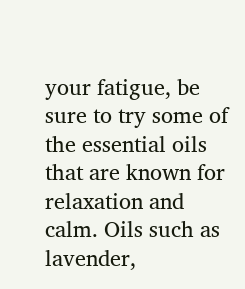your fatigue, be sure to try some of the essential oils that are known for relaxation and calm. Oils such as lavender,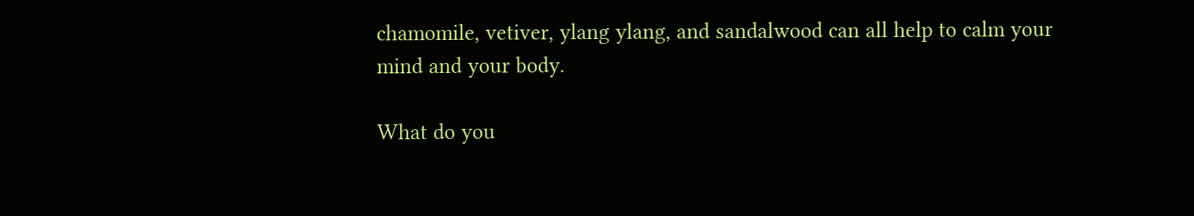chamomile, vetiver, ylang ylang, and sandalwood can all help to calm your mind and your body.

What do you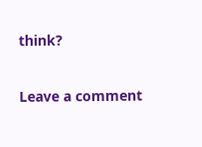think?

Leave a comment